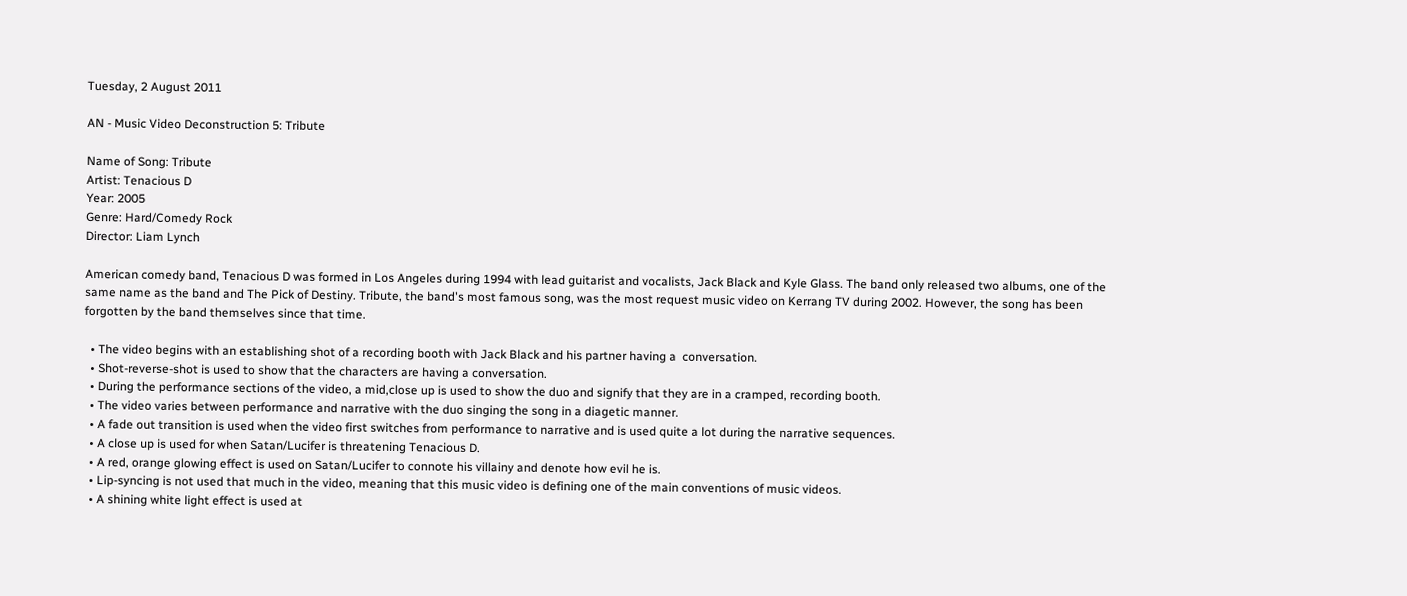Tuesday, 2 August 2011

AN - Music Video Deconstruction 5: Tribute

Name of Song: Tribute
Artist: Tenacious D
Year: 2005
Genre: Hard/Comedy Rock
Director: Liam Lynch

American comedy band, Tenacious D was formed in Los Angeles during 1994 with lead guitarist and vocalists, Jack Black and Kyle Glass. The band only released two albums, one of the same name as the band and The Pick of Destiny. Tribute, the band's most famous song, was the most request music video on Kerrang TV during 2002. However, the song has been forgotten by the band themselves since that time.

  • The video begins with an establishing shot of a recording booth with Jack Black and his partner having a  conversation.
  • Shot-reverse-shot is used to show that the characters are having a conversation.
  • During the performance sections of the video, a mid,close up is used to show the duo and signify that they are in a cramped, recording booth.
  • The video varies between performance and narrative with the duo singing the song in a diagetic manner.
  • A fade out transition is used when the video first switches from performance to narrative and is used quite a lot during the narrative sequences.
  • A close up is used for when Satan/Lucifer is threatening Tenacious D.
  • A red, orange glowing effect is used on Satan/Lucifer to connote his villainy and denote how evil he is.
  • Lip-syncing is not used that much in the video, meaning that this music video is defining one of the main conventions of music videos.
  • A shining white light effect is used at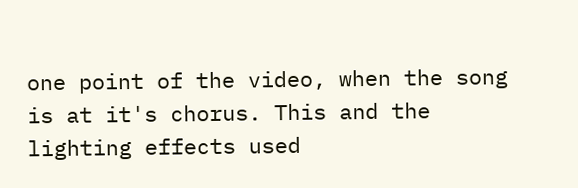one point of the video, when the song is at it's chorus. This and the lighting effects used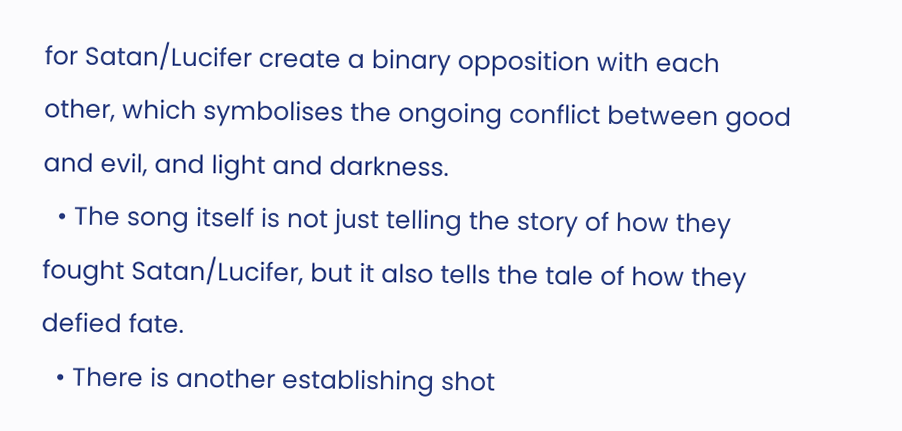for Satan/Lucifer create a binary opposition with each other, which symbolises the ongoing conflict between good and evil, and light and darkness.
  • The song itself is not just telling the story of how they fought Satan/Lucifer, but it also tells the tale of how they defied fate.
  • There is another establishing shot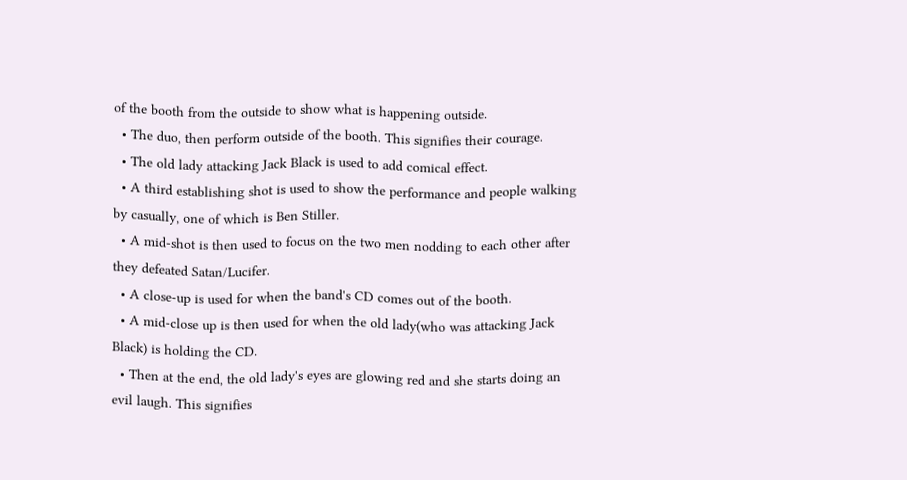of the booth from the outside to show what is happening outside.
  • The duo, then perform outside of the booth. This signifies their courage.
  • The old lady attacking Jack Black is used to add comical effect.
  • A third establishing shot is used to show the performance and people walking by casually, one of which is Ben Stiller.
  • A mid-shot is then used to focus on the two men nodding to each other after they defeated Satan/Lucifer.
  • A close-up is used for when the band's CD comes out of the booth.
  • A mid-close up is then used for when the old lady(who was attacking Jack Black) is holding the CD.
  • Then at the end, the old lady's eyes are glowing red and she starts doing an evil laugh. This signifies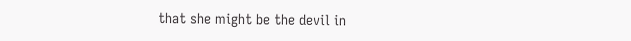that she might be the devil in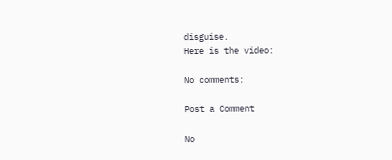disguise.
Here is the video:

No comments:

Post a Comment

No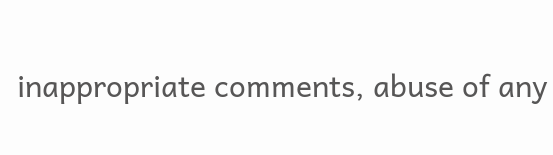inappropriate comments, abuse of any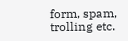form, spam, trolling etc.